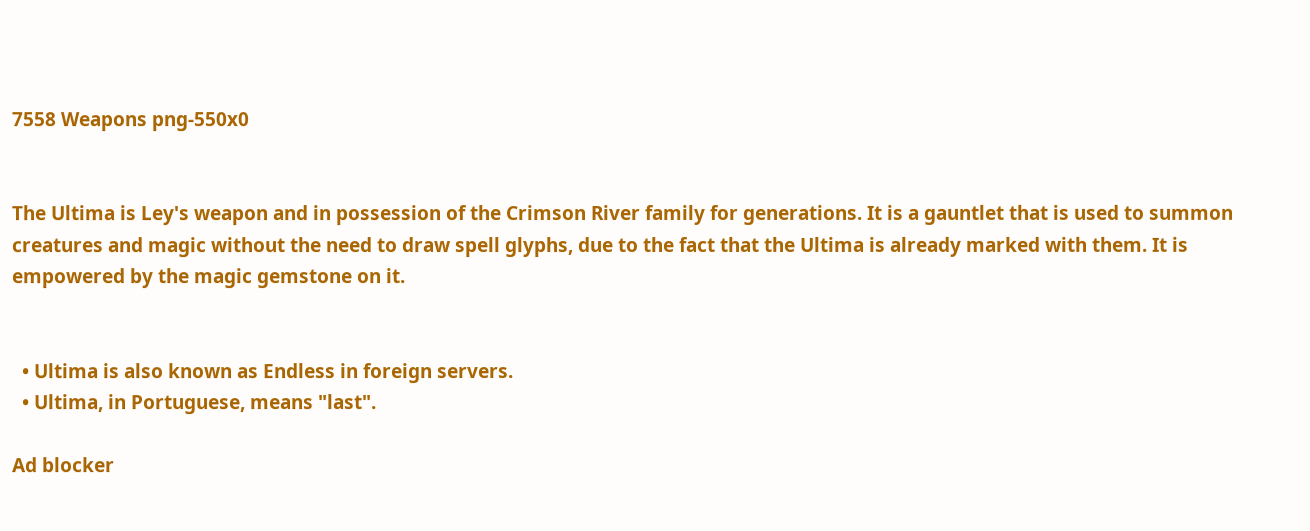7558 Weapons png-550x0


The Ultima is Ley's weapon and in possession of the Crimson River family for generations. It is a gauntlet that is used to summon creatures and magic without the need to draw spell glyphs, due to the fact that the Ultima is already marked with them. It is empowered by the magic gemstone on it.


  • Ultima is also known as Endless in foreign servers.
  • Ultima, in Portuguese, means "last".

Ad blocker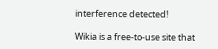interference detected!

Wikia is a free-to-use site that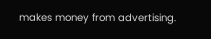makes money from advertising.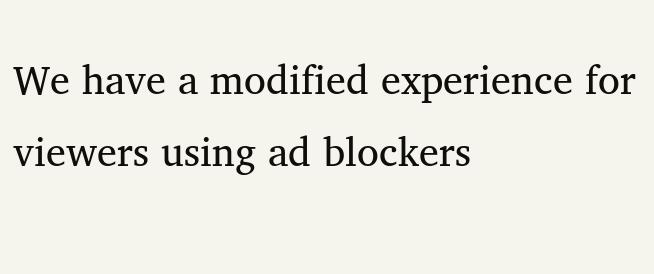We have a modified experience for viewers using ad blockers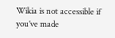Wikia is not accessible if you’ve made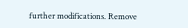further modifications. Remove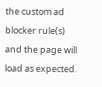the custom ad blocker rule(s) and the page will load as expected.